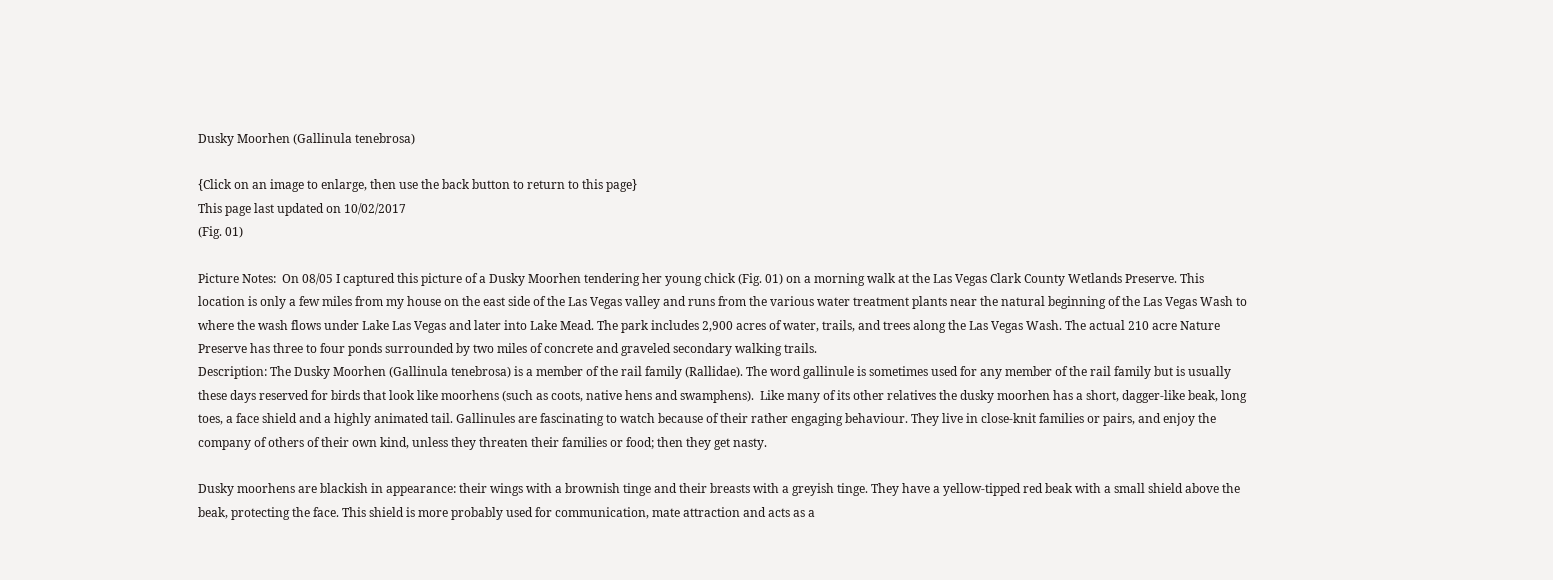Dusky Moorhen (Gallinula tenebrosa)

{Click on an image to enlarge, then use the back button to return to this page}
This page last updated on 10/02/2017
(Fig. 01)

Picture Notes:  On 08/05 I captured this picture of a Dusky Moorhen tendering her young chick (Fig. 01) on a morning walk at the Las Vegas Clark County Wetlands Preserve. This location is only a few miles from my house on the east side of the Las Vegas valley and runs from the various water treatment plants near the natural beginning of the Las Vegas Wash to where the wash flows under Lake Las Vegas and later into Lake Mead. The park includes 2,900 acres of water, trails, and trees along the Las Vegas Wash. The actual 210 acre Nature Preserve has three to four ponds surrounded by two miles of concrete and graveled secondary walking trails.
Description: The Dusky Moorhen (Gallinula tenebrosa) is a member of the rail family (Rallidae). The word gallinule is sometimes used for any member of the rail family but is usually these days reserved for birds that look like moorhens (such as coots, native hens and swamphens).  Like many of its other relatives the dusky moorhen has a short, dagger-like beak, long toes, a face shield and a highly animated tail. Gallinules are fascinating to watch because of their rather engaging behaviour. They live in close-knit families or pairs, and enjoy the company of others of their own kind, unless they threaten their families or food; then they get nasty.

Dusky moorhens are blackish in appearance: their wings with a brownish tinge and their breasts with a greyish tinge. They have a yellow-tipped red beak with a small shield above the beak, protecting the face. This shield is more probably used for communication, mate attraction and acts as a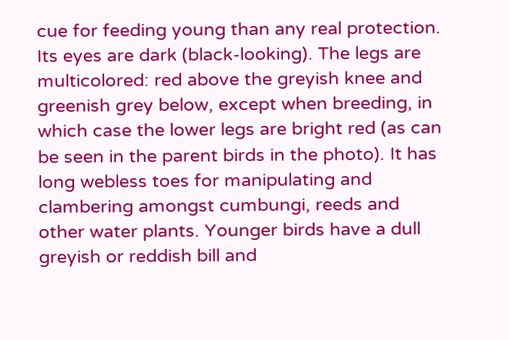cue for feeding young than any real protection. Its eyes are dark (black-looking). The legs are multicolored: red above the greyish knee and greenish grey below, except when breeding, in which case the lower legs are bright red (as can be seen in the parent birds in the photo). It has long webless toes for manipulating and clambering amongst cumbungi, reeds and other water plants. Younger birds have a dull greyish or reddish bill and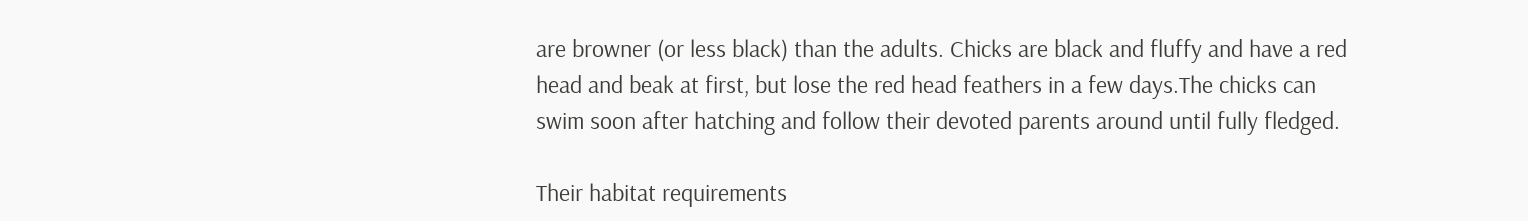are browner (or less black) than the adults. Chicks are black and fluffy and have a red head and beak at first, but lose the red head feathers in a few days.The chicks can swim soon after hatching and follow their devoted parents around until fully fledged.

Their habitat requirements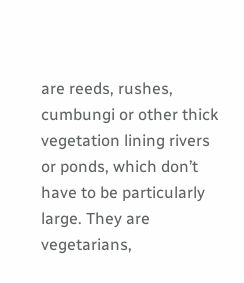are reeds, rushes, cumbungi or other thick vegetation lining rivers or ponds, which don’t have to be particularly large. They are vegetarians,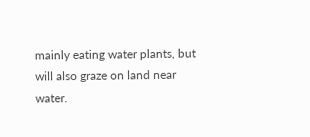mainly eating water plants, but will also graze on land near water.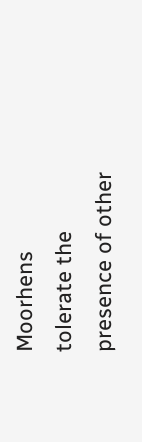Moorhens tolerate the presence of other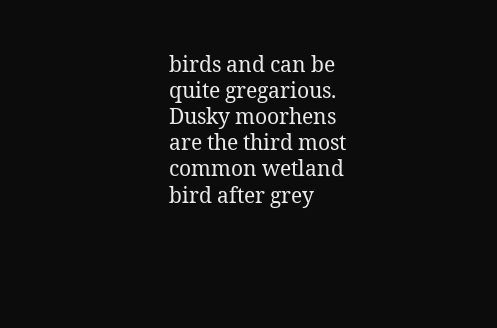birds and can be quite gregarious. Dusky moorhens are the third most common wetland bird after grey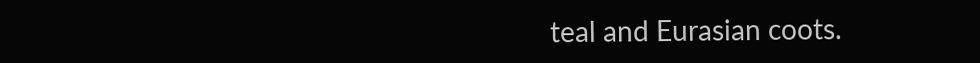teal and Eurasian coots.